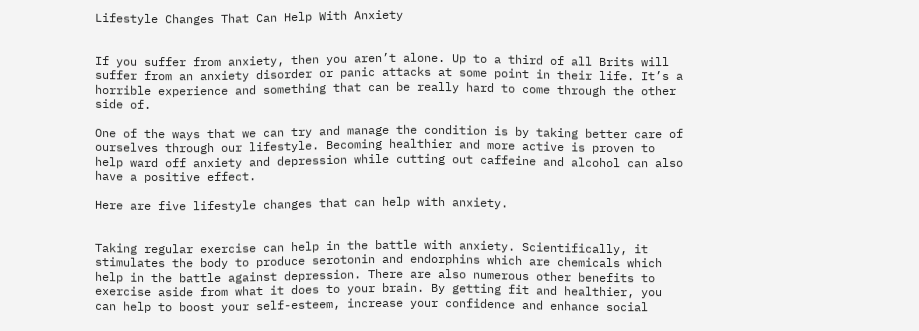Lifestyle Changes That Can Help With Anxiety


If you suffer from anxiety, then you aren’t alone. Up to a third of all Brits will suffer from an anxiety disorder or panic attacks at some point in their life. It’s a horrible experience and something that can be really hard to come through the other side of.

One of the ways that we can try and manage the condition is by taking better care of ourselves through our lifestyle. Becoming healthier and more active is proven to help ward off anxiety and depression while cutting out caffeine and alcohol can also have a positive effect.

Here are five lifestyle changes that can help with anxiety.


Taking regular exercise can help in the battle with anxiety. Scientifically, it stimulates the body to produce serotonin and endorphins which are chemicals which help in the battle against depression. There are also numerous other benefits to exercise aside from what it does to your brain. By getting fit and healthier, you can help to boost your self-esteem, increase your confidence and enhance social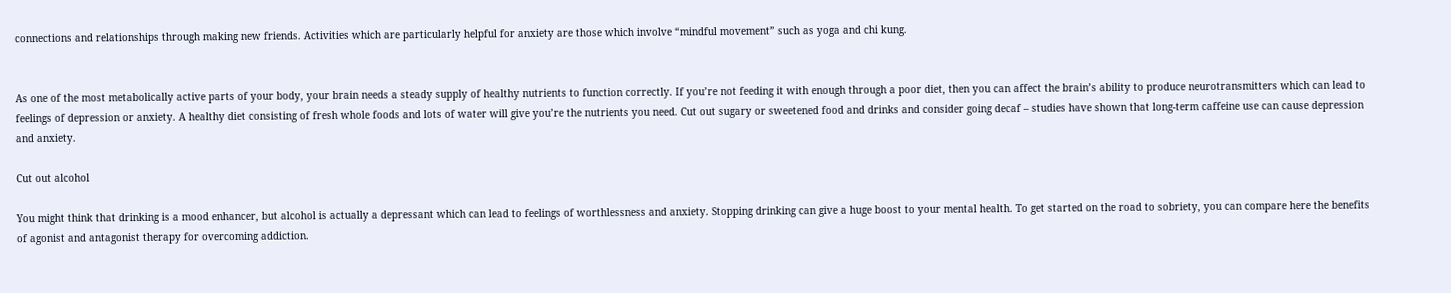connections and relationships through making new friends. Activities which are particularly helpful for anxiety are those which involve “mindful movement” such as yoga and chi kung.


As one of the most metabolically active parts of your body, your brain needs a steady supply of healthy nutrients to function correctly. If you’re not feeding it with enough through a poor diet, then you can affect the brain’s ability to produce neurotransmitters which can lead to feelings of depression or anxiety. A healthy diet consisting of fresh whole foods and lots of water will give you’re the nutrients you need. Cut out sugary or sweetened food and drinks and consider going decaf – studies have shown that long-term caffeine use can cause depression and anxiety.

Cut out alcohol

You might think that drinking is a mood enhancer, but alcohol is actually a depressant which can lead to feelings of worthlessness and anxiety. Stopping drinking can give a huge boost to your mental health. To get started on the road to sobriety, you can compare here the benefits of agonist and antagonist therapy for overcoming addiction.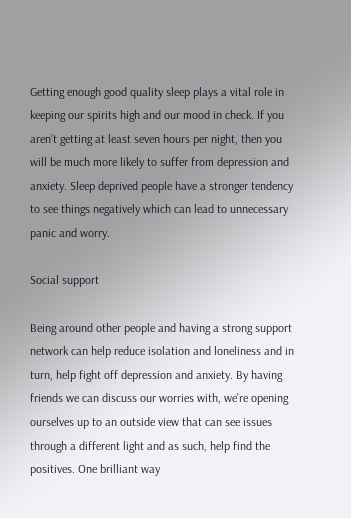Getting enough good quality sleep plays a vital role in keeping our spirits high and our mood in check. If you aren’t getting at least seven hours per night, then you will be much more likely to suffer from depression and anxiety. Sleep deprived people have a stronger tendency to see things negatively which can lead to unnecessary panic and worry.

Social support

Being around other people and having a strong support network can help reduce isolation and loneliness and in turn, help fight off depression and anxiety. By having friends we can discuss our worries with, we’re opening ourselves up to an outside view that can see issues through a different light and as such, help find the positives. One brilliant way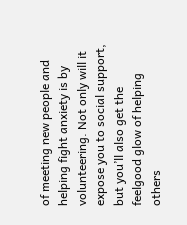of meeting new people and helping fight anxiety is by volunteering. Not only will it expose you to social support, but you’ll also get the feelgood glow of helping others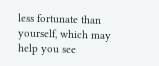less fortunate than yourself, which may help you see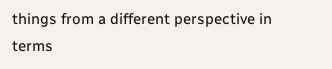things from a different perspective in terms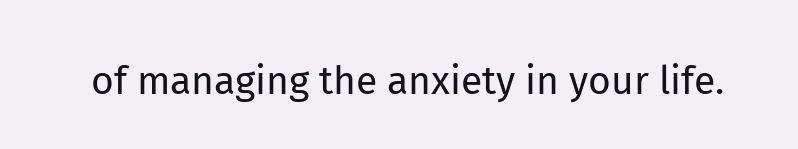of managing the anxiety in your life.